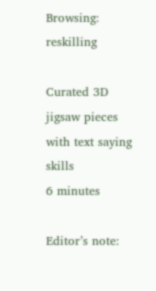Browsing: reskilling

Curated 3D jigsaw pieces with text saying skills
6 minutes

Editor’s note: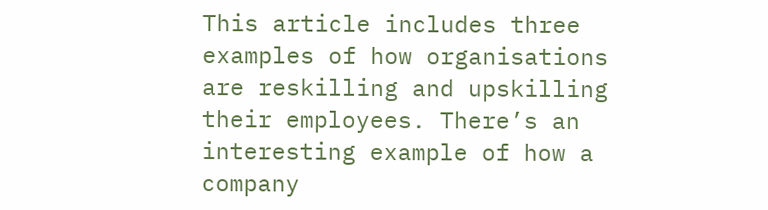This article includes three examples of how organisations are reskilling and upskilling their employees. There’s an interesting example of how a company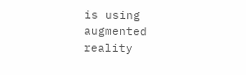is using augmented reality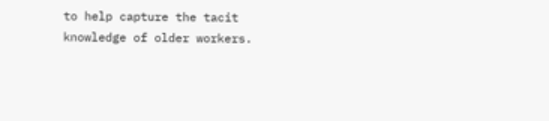to help capture the tacit knowledge of older workers.